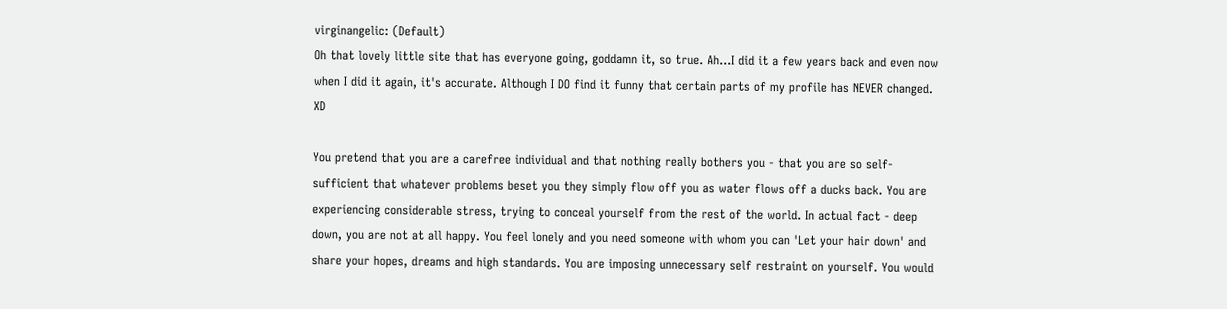virginangelic: (Default)
Oh that lovely little site that has everyone going, goddamn it, so true. Ah...I did it a few years back and even now when I did it again, it's accurate. Although I DO find it funny that certain parts of my profile has NEVER changed. XD

You pretend that you are a carefree individual and that nothing really bothers you - that you are so self-sufficient that whatever problems beset you they simply flow off you as water flows off a ducks back. You are experiencing considerable stress, trying to conceal yourself from the rest of the world. In actual fact - deep down, you are not at all happy. You feel lonely and you need someone with whom you can 'Let your hair down' and share your hopes, dreams and high standards. You are imposing unnecessary self restraint on yourself. You would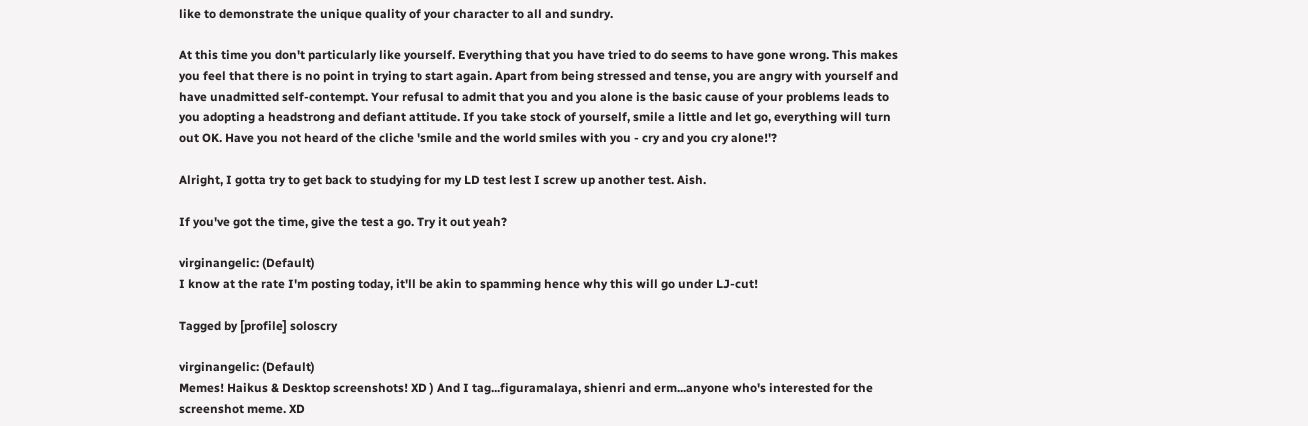like to demonstrate the unique quality of your character to all and sundry.

At this time you don't particularly like yourself. Everything that you have tried to do seems to have gone wrong. This makes you feel that there is no point in trying to start again. Apart from being stressed and tense, you are angry with yourself and have unadmitted self-contempt. Your refusal to admit that you and you alone is the basic cause of your problems leads to you adopting a headstrong and defiant attitude. If you take stock of yourself, smile a little and let go, everything will turn out OK. Have you not heard of the cliche 'smile and the world smiles with you - cry and you cry alone!'?

Alright, I gotta try to get back to studying for my LD test lest I screw up another test. Aish.

If you've got the time, give the test a go. Try it out yeah?

virginangelic: (Default)
I know at the rate I'm posting today, it'll be akin to spamming hence why this will go under LJ-cut!

Tagged by [profile] soloscry

virginangelic: (Default)
Memes! Haikus & Desktop screenshots! XD ) And I tag...figuramalaya, shienri and erm...anyone who's interested for the screenshot meme. XD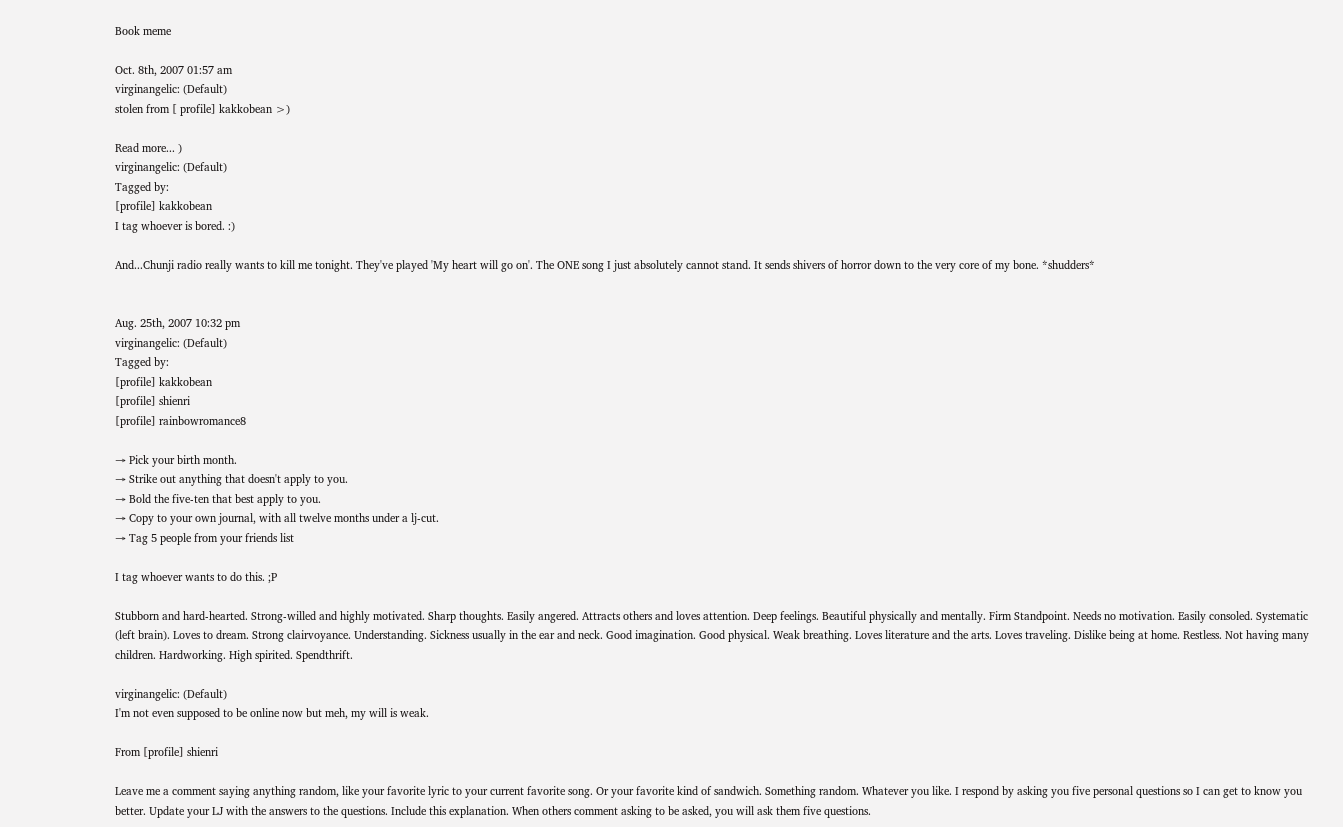Book meme

Oct. 8th, 2007 01:57 am
virginangelic: (Default)
stolen from [ profile] kakkobean >)

Read more... )
virginangelic: (Default)
Tagged by:
[profile] kakkobean
I tag whoever is bored. :)

And...Chunji radio really wants to kill me tonight. They've played 'My heart will go on'. The ONE song I just absolutely cannot stand. It sends shivers of horror down to the very core of my bone. *shudders*


Aug. 25th, 2007 10:32 pm
virginangelic: (Default)
Tagged by:
[profile] kakkobean
[profile] shienri
[profile] rainbowromance8

→ Pick your birth month.
→ Strike out anything that doesn't apply to you.
→ Bold the five-ten that best apply to you.
→ Copy to your own journal, with all twelve months under a lj-cut.
→ Tag 5 people from your friends list

I tag whoever wants to do this. ;P

Stubborn and hard-hearted. Strong-willed and highly motivated. Sharp thoughts. Easily angered. Attracts others and loves attention. Deep feelings. Beautiful physically and mentally. Firm Standpoint. Needs no motivation. Easily consoled. Systematic (left brain). Loves to dream. Strong clairvoyance. Understanding. Sickness usually in the ear and neck. Good imagination. Good physical. Weak breathing. Loves literature and the arts. Loves traveling. Dislike being at home. Restless. Not having many children. Hardworking. High spirited. Spendthrift.

virginangelic: (Default)
I'm not even supposed to be online now but meh, my will is weak.

From [profile] shienri

Leave me a comment saying anything random, like your favorite lyric to your current favorite song. Or your favorite kind of sandwich. Something random. Whatever you like. I respond by asking you five personal questions so I can get to know you better. Update your LJ with the answers to the questions. Include this explanation. When others comment asking to be asked, you will ask them five questions.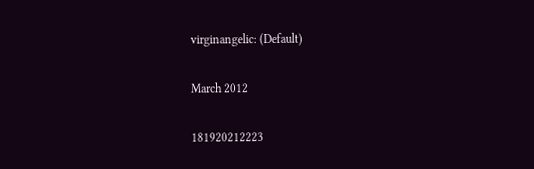virginangelic: (Default)

March 2012

181920212223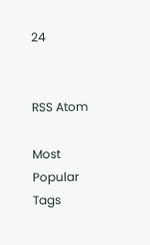24


RSS Atom

Most Popular Tags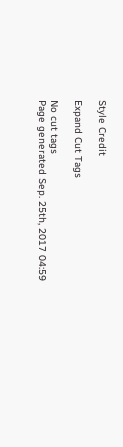Style Credit

Expand Cut Tags

No cut tags
Page generated Sep. 25th, 2017 04:59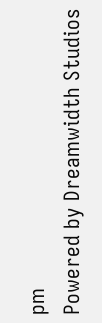pm
Powered by Dreamwidth Studios